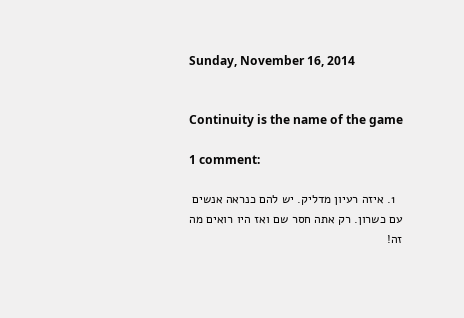Sunday, November 16, 2014


Continuity is the name of the game

1 comment:

  1. איזה רעיון מדליק. יש להם כנראה אנשים עם כשרון. רק אתה חסר שם ואז היו רואים מה זה!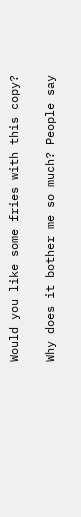Would you like some fries with this copy?

Why does it bother me so much? People say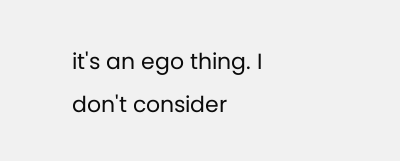it's an ego thing. I don't consider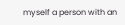myself a person with an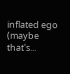inflated ego (maybe that's...